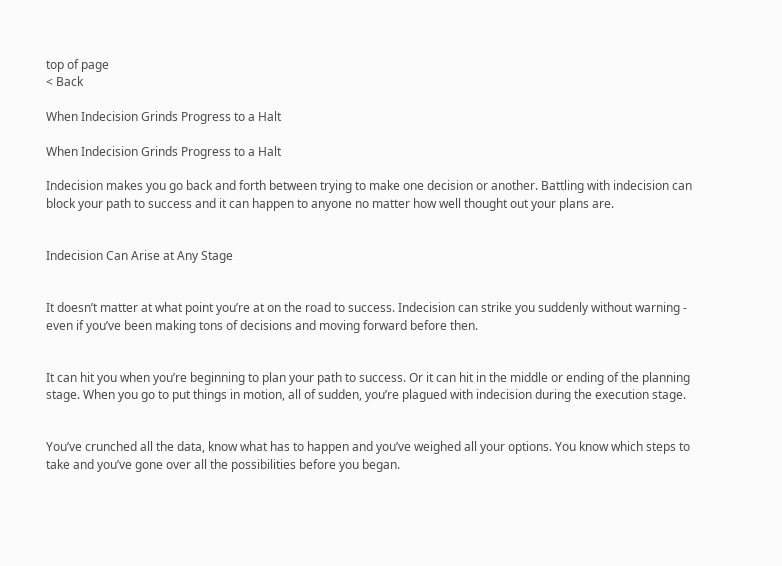top of page
< Back

When Indecision Grinds Progress to a Halt

When Indecision Grinds Progress to a Halt

Indecision makes you go back and forth between trying to make one decision or another. Battling with indecision can block your path to success and it can happen to anyone no matter how well thought out your plans are.


Indecision Can Arise at Any Stage


It doesn’t matter at what point you’re at on the road to success. Indecision can strike you suddenly without warning - even if you’ve been making tons of decisions and moving forward before then.


It can hit you when you’re beginning to plan your path to success. Or it can hit in the middle or ending of the planning stage. When you go to put things in motion, all of sudden, you’re plagued with indecision during the execution stage.


You’ve crunched all the data, know what has to happen and you’ve weighed all your options. You know which steps to take and you’ve gone over all the possibilities before you began.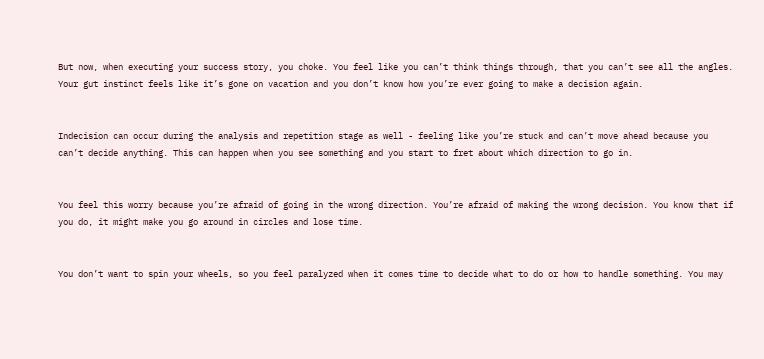But now, when executing your success story, you choke. You feel like you can’t think things through, that you can’t see all the angles. Your gut instinct feels like it’s gone on vacation and you don’t know how you’re ever going to make a decision again.


Indecision can occur during the analysis and repetition stage as well - feeling like you’re stuck and can’t move ahead because you can’t decide anything. This can happen when you see something and you start to fret about which direction to go in.


You feel this worry because you’re afraid of going in the wrong direction. You’re afraid of making the wrong decision. You know that if you do, it might make you go around in circles and lose time.


You don’t want to spin your wheels, so you feel paralyzed when it comes time to decide what to do or how to handle something. You may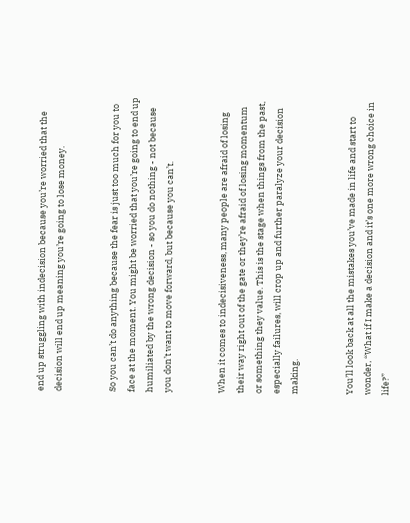end up struggling with indecision because you’re worried that the decision will end up meaning you’re going to lose money.


So you can’t do anything because the fear is just too much for you to face at the moment. You might be worried that you’re going to end up humiliated by the wrong decision - so you do nothing - not because you don’t want to move forward, but because you can’t.


When it comes to indecisiveness, many people are afraid of losing their way right out of the gate or they’re afraid of losing momentum or something they value. This is the stage when things from the past, especially failures, will crop up and further paralyze your decision making.


You’ll look back at all the mistakes you’ve made in life and start to wonder, “What if I make a decision and it’s one more wrong choice in life?”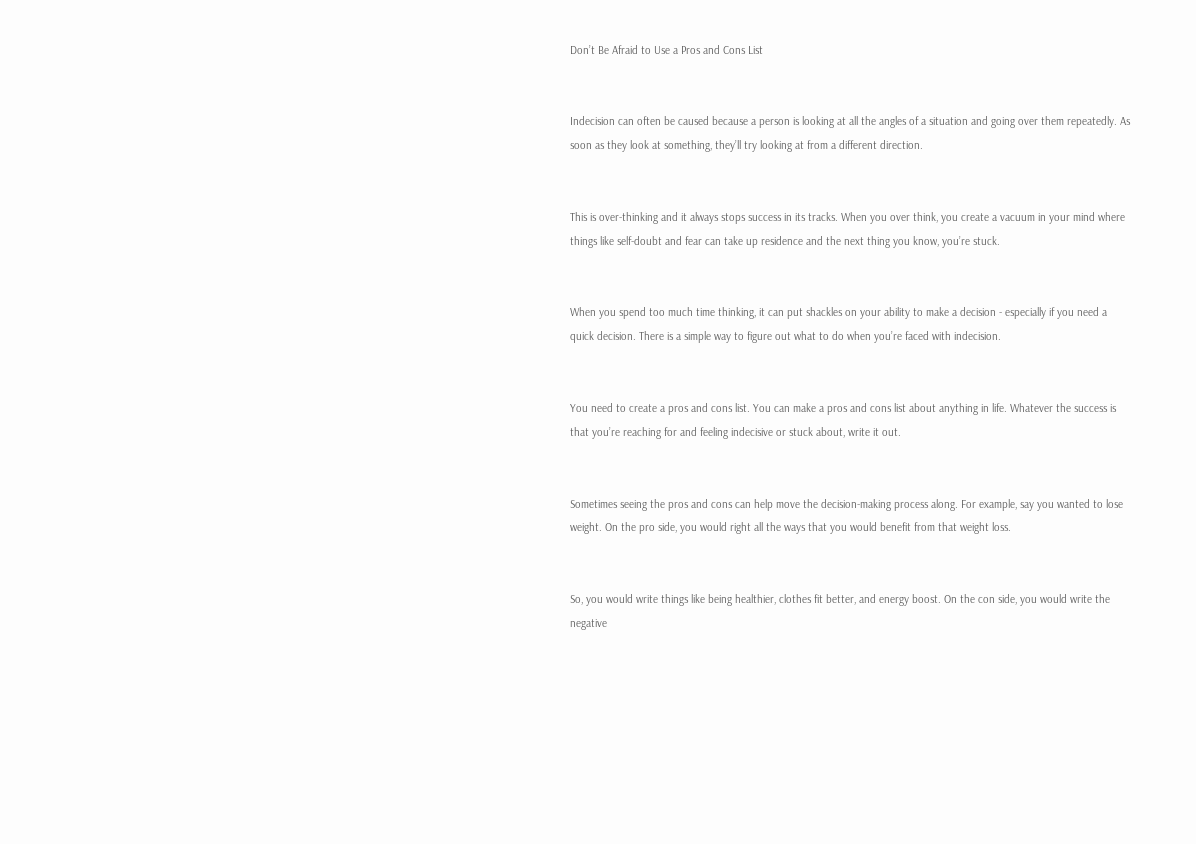Don’t Be Afraid to Use a Pros and Cons List


Indecision can often be caused because a person is looking at all the angles of a situation and going over them repeatedly. As soon as they look at something, they’ll try looking at from a different direction.


This is over-thinking and it always stops success in its tracks. When you over think, you create a vacuum in your mind where things like self-doubt and fear can take up residence and the next thing you know, you’re stuck.


When you spend too much time thinking, it can put shackles on your ability to make a decision - especially if you need a quick decision. There is a simple way to figure out what to do when you’re faced with indecision.


You need to create a pros and cons list. You can make a pros and cons list about anything in life. Whatever the success is that you’re reaching for and feeling indecisive or stuck about, write it out.


Sometimes seeing the pros and cons can help move the decision-making process along. For example, say you wanted to lose weight. On the pro side, you would right all the ways that you would benefit from that weight loss.


So, you would write things like being healthier, clothes fit better, and energy boost. On the con side, you would write the negative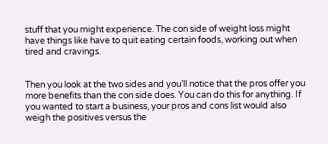stuff that you might experience. The con side of weight loss might have things like have to quit eating certain foods, working out when tired and cravings.


Then you look at the two sides and you’ll notice that the pros offer you more benefits than the con side does. You can do this for anything. If you wanted to start a business, your pros and cons list would also weigh the positives versus the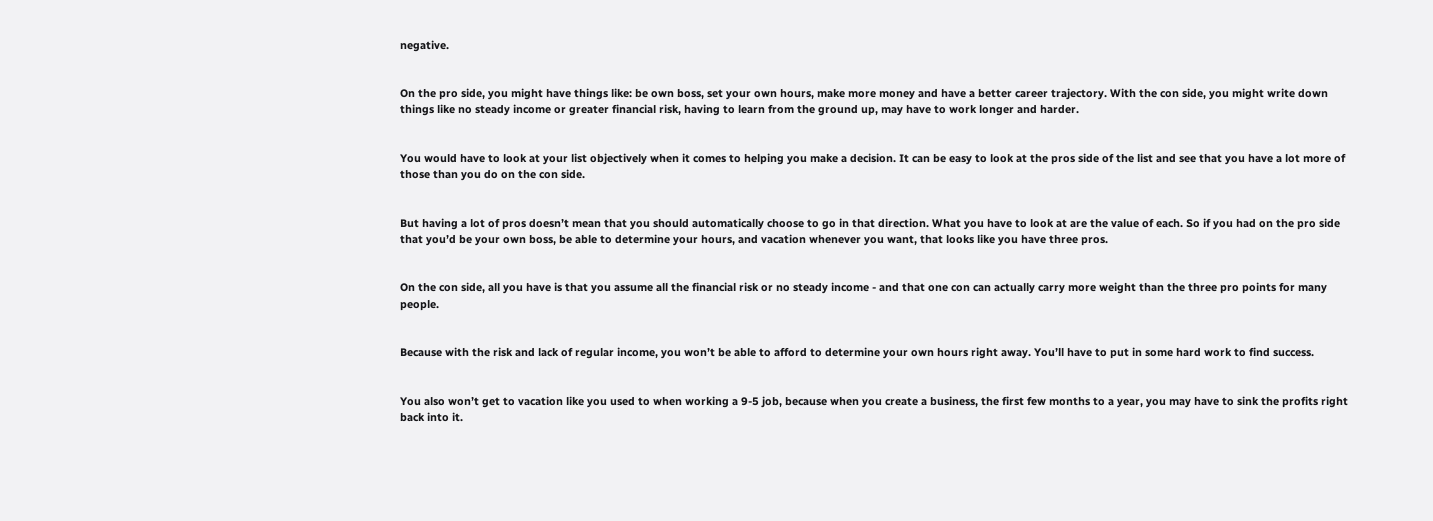negative.


On the pro side, you might have things like: be own boss, set your own hours, make more money and have a better career trajectory. With the con side, you might write down things like no steady income or greater financial risk, having to learn from the ground up, may have to work longer and harder.


You would have to look at your list objectively when it comes to helping you make a decision. It can be easy to look at the pros side of the list and see that you have a lot more of those than you do on the con side.


But having a lot of pros doesn’t mean that you should automatically choose to go in that direction. What you have to look at are the value of each. So if you had on the pro side that you’d be your own boss, be able to determine your hours, and vacation whenever you want, that looks like you have three pros.


On the con side, all you have is that you assume all the financial risk or no steady income - and that one con can actually carry more weight than the three pro points for many people.


Because with the risk and lack of regular income, you won’t be able to afford to determine your own hours right away. You’ll have to put in some hard work to find success.


You also won’t get to vacation like you used to when working a 9-5 job, because when you create a business, the first few months to a year, you may have to sink the profits right back into it.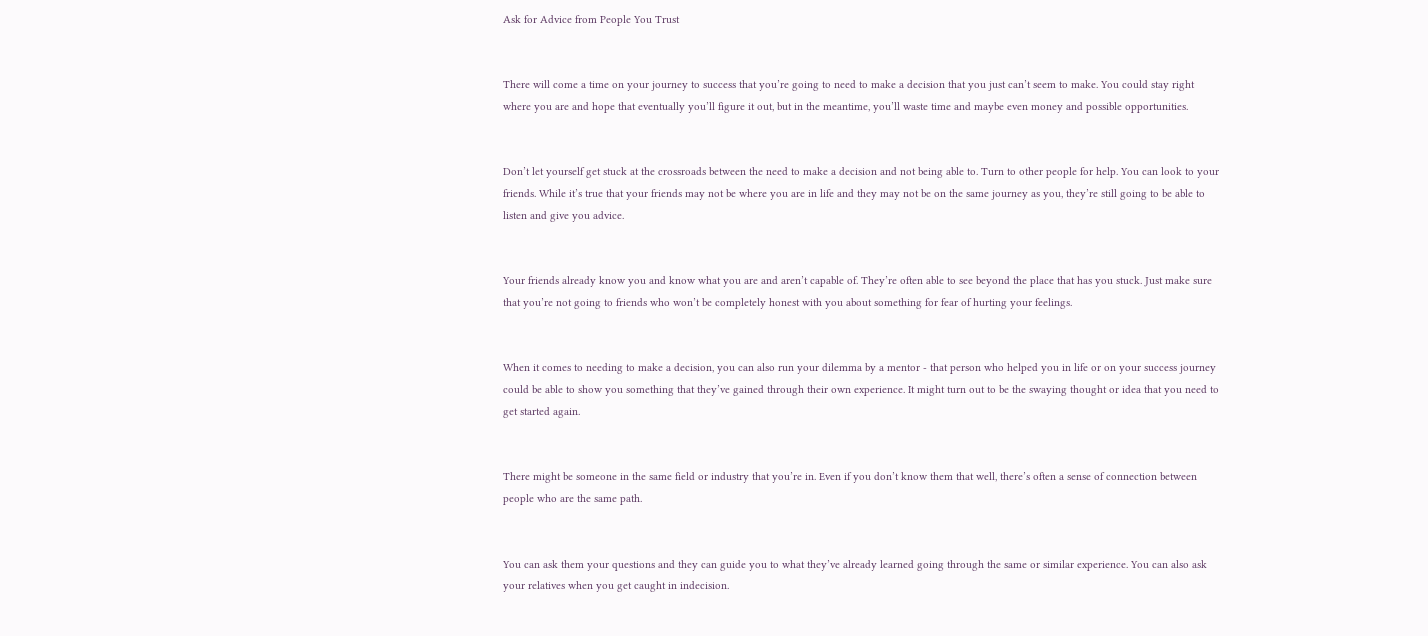Ask for Advice from People You Trust


There will come a time on your journey to success that you’re going to need to make a decision that you just can’t seem to make. You could stay right where you are and hope that eventually you’ll figure it out, but in the meantime, you’ll waste time and maybe even money and possible opportunities.


Don’t let yourself get stuck at the crossroads between the need to make a decision and not being able to. Turn to other people for help. You can look to your friends. While it’s true that your friends may not be where you are in life and they may not be on the same journey as you, they’re still going to be able to listen and give you advice.


Your friends already know you and know what you are and aren’t capable of. They’re often able to see beyond the place that has you stuck. Just make sure that you’re not going to friends who won’t be completely honest with you about something for fear of hurting your feelings.


When it comes to needing to make a decision, you can also run your dilemma by a mentor - that person who helped you in life or on your success journey could be able to show you something that they’ve gained through their own experience. It might turn out to be the swaying thought or idea that you need to get started again.


There might be someone in the same field or industry that you’re in. Even if you don’t know them that well, there’s often a sense of connection between people who are the same path.


You can ask them your questions and they can guide you to what they’ve already learned going through the same or similar experience. You can also ask your relatives when you get caught in indecision.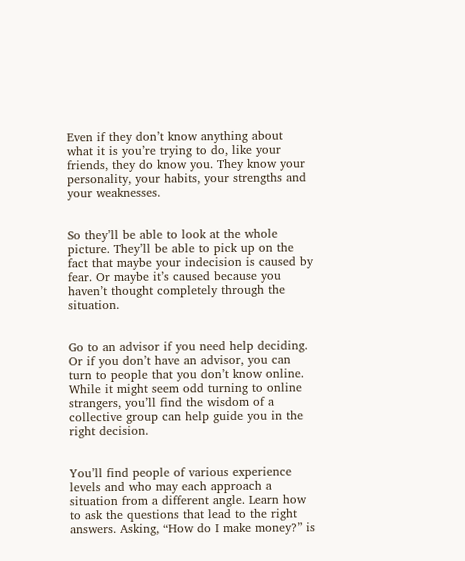Even if they don’t know anything about what it is you’re trying to do, like your friends, they do know you. They know your personality, your habits, your strengths and your weaknesses.


So they’ll be able to look at the whole picture. They’ll be able to pick up on the fact that maybe your indecision is caused by fear. Or maybe it’s caused because you haven’t thought completely through the situation.


Go to an advisor if you need help deciding. Or if you don’t have an advisor, you can turn to people that you don’t know online. While it might seem odd turning to online strangers, you’ll find the wisdom of a collective group can help guide you in the right decision.


You’ll find people of various experience levels and who may each approach a situation from a different angle. Learn how to ask the questions that lead to the right answers. Asking, “How do I make money?” is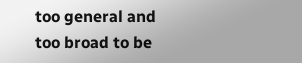too general and too broad to be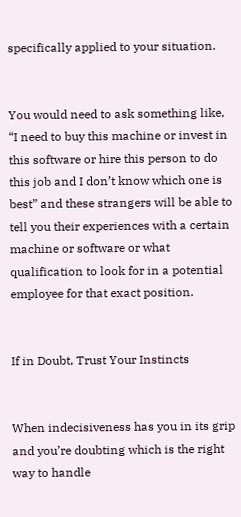specifically applied to your situation.


You would need to ask something like, “I need to buy this machine or invest in this software or hire this person to do this job and I don’t know which one is best” and these strangers will be able to tell you their experiences with a certain machine or software or what qualification to look for in a potential employee for that exact position.


If in Doubt, Trust Your Instincts


When indecisiveness has you in its grip and you’re doubting which is the right way to handle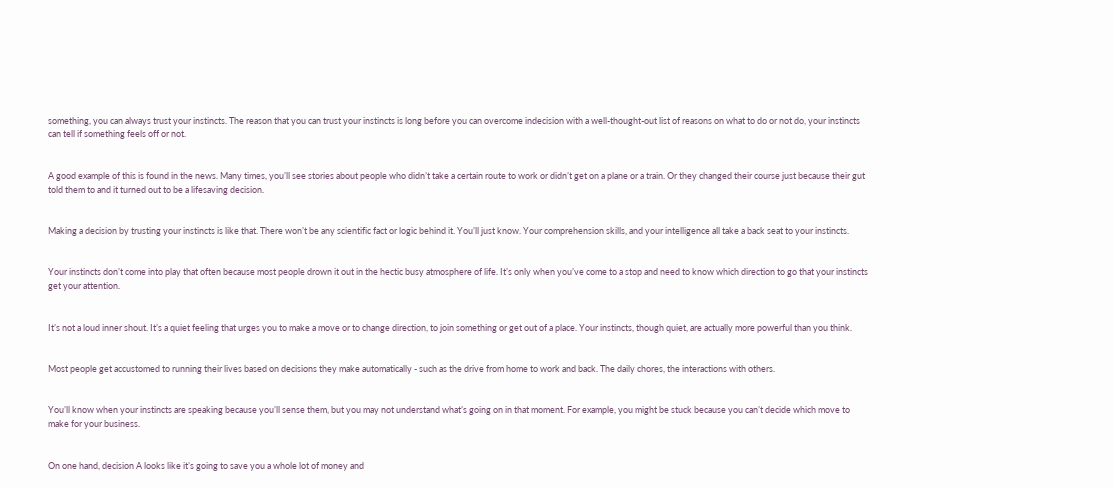something, you can always trust your instincts. The reason that you can trust your instincts is long before you can overcome indecision with a well-thought-out list of reasons on what to do or not do, your instincts can tell if something feels off or not.


A good example of this is found in the news. Many times, you’ll see stories about people who didn’t take a certain route to work or didn’t get on a plane or a train. Or they changed their course just because their gut told them to and it turned out to be a lifesaving decision.


Making a decision by trusting your instincts is like that. There won’t be any scientific fact or logic behind it. You’ll just know. Your comprehension skills, and your intelligence all take a back seat to your instincts.


Your instincts don’t come into play that often because most people drown it out in the hectic busy atmosphere of life. It’s only when you’ve come to a stop and need to know which direction to go that your instincts get your attention.


It’s not a loud inner shout. It’s a quiet feeling that urges you to make a move or to change direction, to join something or get out of a place. Your instincts, though quiet, are actually more powerful than you think.


Most people get accustomed to running their lives based on decisions they make automatically - such as the drive from home to work and back. The daily chores, the interactions with others.


You’ll know when your instincts are speaking because you’ll sense them, but you may not understand what’s going on in that moment. For example, you might be stuck because you can’t decide which move to make for your business.


On one hand, decision A looks like it’s going to save you a whole lot of money and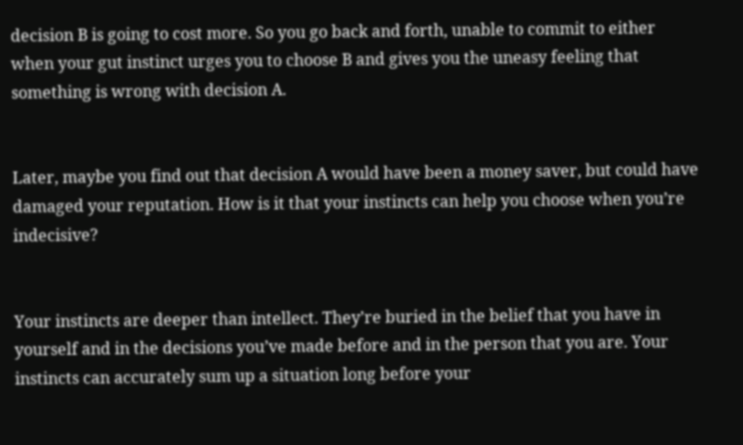decision B is going to cost more. So you go back and forth, unable to commit to either when your gut instinct urges you to choose B and gives you the uneasy feeling that something is wrong with decision A.


Later, maybe you find out that decision A would have been a money saver, but could have damaged your reputation. How is it that your instincts can help you choose when you’re indecisive?


Your instincts are deeper than intellect. They’re buried in the belief that you have in yourself and in the decisions you’ve made before and in the person that you are. Your instincts can accurately sum up a situation long before your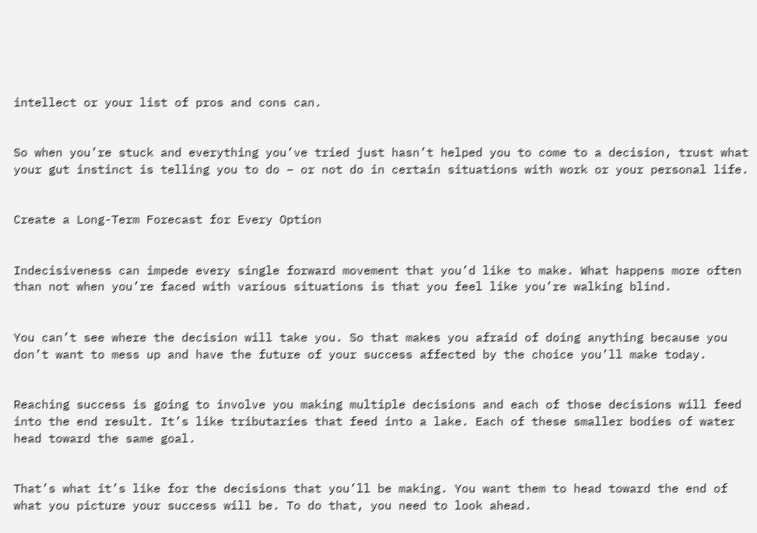intellect or your list of pros and cons can.


So when you’re stuck and everything you’ve tried just hasn’t helped you to come to a decision, trust what your gut instinct is telling you to do – or not do in certain situations with work or your personal life.


Create a Long-Term Forecast for Every Option


Indecisiveness can impede every single forward movement that you’d like to make. What happens more often than not when you’re faced with various situations is that you feel like you’re walking blind.


You can’t see where the decision will take you. So that makes you afraid of doing anything because you don’t want to mess up and have the future of your success affected by the choice you’ll make today.


Reaching success is going to involve you making multiple decisions and each of those decisions will feed into the end result. It’s like tributaries that feed into a lake. Each of these smaller bodies of water head toward the same goal.


That’s what it’s like for the decisions that you’ll be making. You want them to head toward the end of what you picture your success will be. To do that, you need to look ahead.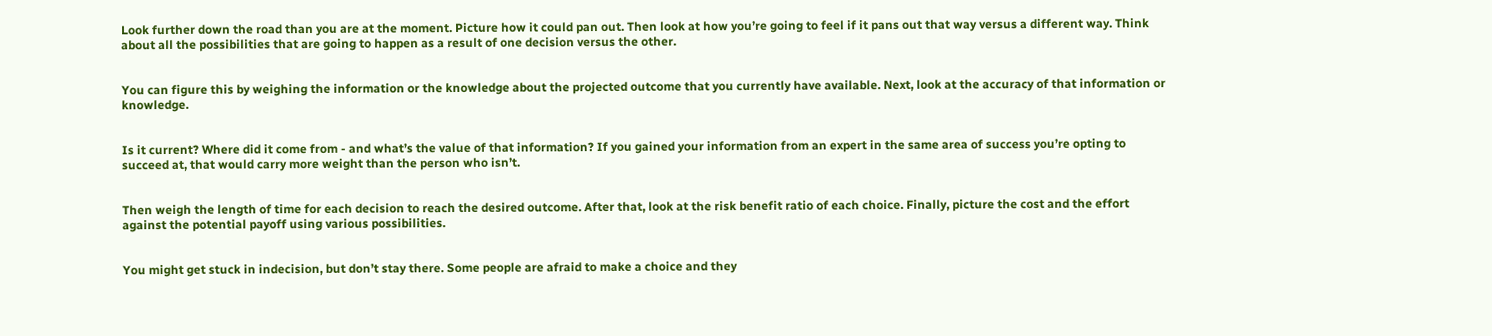Look further down the road than you are at the moment. Picture how it could pan out. Then look at how you’re going to feel if it pans out that way versus a different way. Think about all the possibilities that are going to happen as a result of one decision versus the other.


You can figure this by weighing the information or the knowledge about the projected outcome that you currently have available. Next, look at the accuracy of that information or knowledge.


Is it current? Where did it come from - and what’s the value of that information? If you gained your information from an expert in the same area of success you’re opting to succeed at, that would carry more weight than the person who isn’t.


Then weigh the length of time for each decision to reach the desired outcome. After that, look at the risk benefit ratio of each choice. Finally, picture the cost and the effort against the potential payoff using various possibilities.


You might get stuck in indecision, but don’t stay there. Some people are afraid to make a choice and they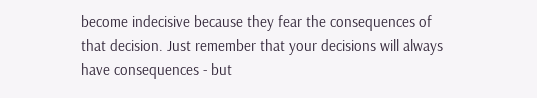become indecisive because they fear the consequences of that decision. Just remember that your decisions will always have consequences - but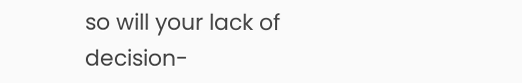so will your lack of decision-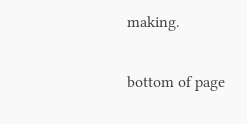making.

bottom of page